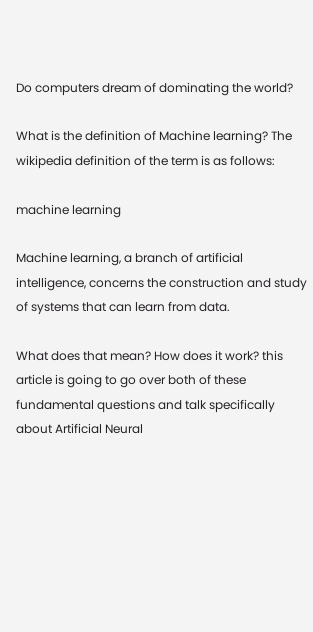Do computers dream of dominating the world?

What is the definition of Machine learning? The wikipedia definition of the term is as follows:

machine learning

Machine learning, a branch of artificial intelligence, concerns the construction and study of systems that can learn from data.

What does that mean? How does it work? this article is going to go over both of these fundamental questions and talk specifically about Artificial Neural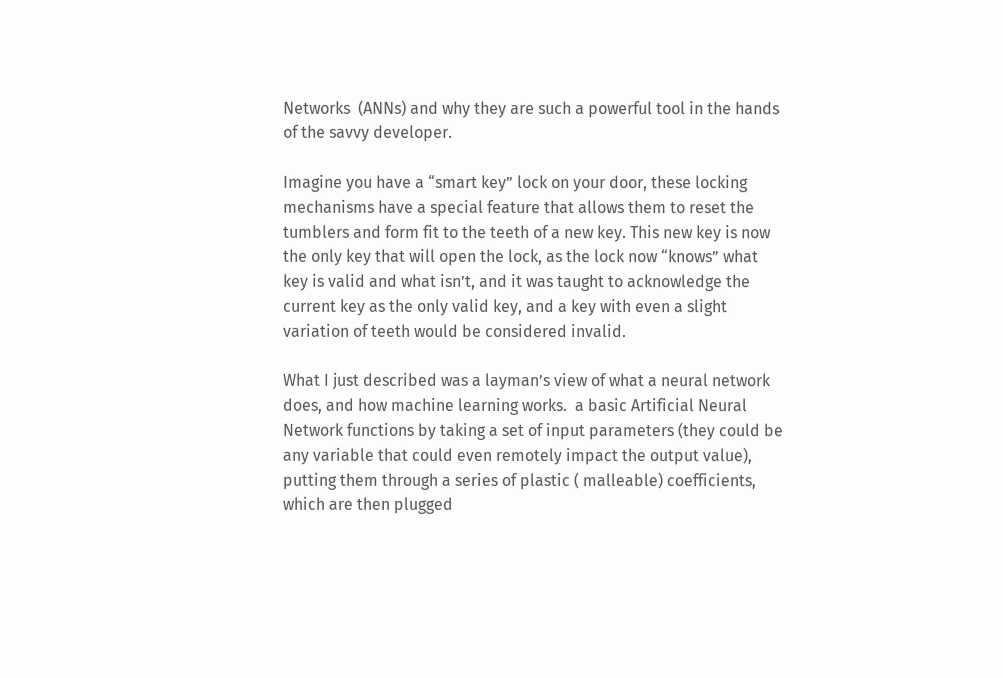Networks  (ANNs) and why they are such a powerful tool in the hands of the savvy developer.

Imagine you have a “smart key” lock on your door, these locking mechanisms have a special feature that allows them to reset the tumblers and form fit to the teeth of a new key. This new key is now the only key that will open the lock, as the lock now “knows” what key is valid and what isn’t, and it was taught to acknowledge the current key as the only valid key, and a key with even a slight variation of teeth would be considered invalid.

What I just described was a layman’s view of what a neural network does, and how machine learning works.  a basic Artificial Neural Network functions by taking a set of input parameters (they could be any variable that could even remotely impact the output value), putting them through a series of plastic ( malleable) coefficients, which are then plugged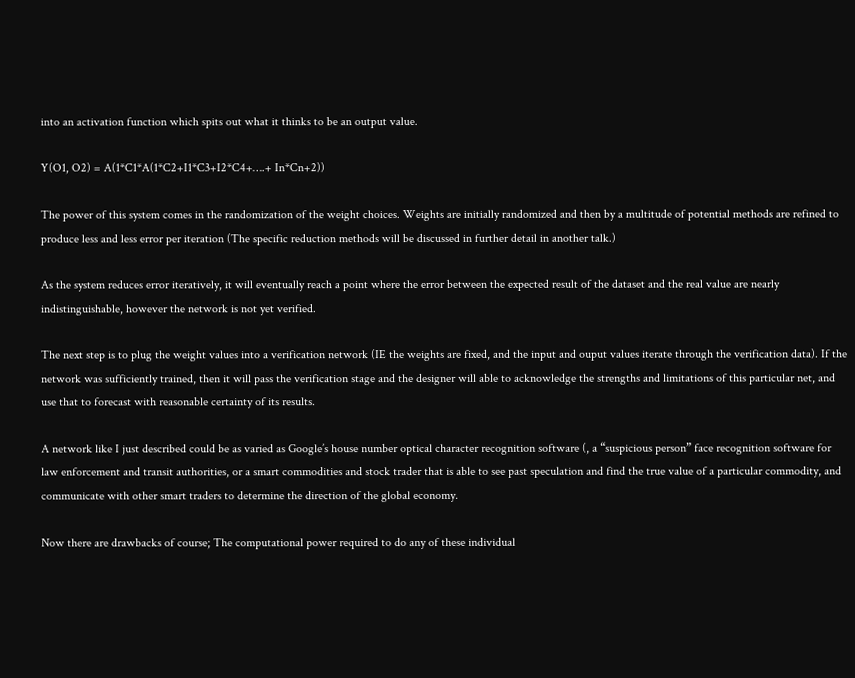into an activation function which spits out what it thinks to be an output value.

Y(O1, O2) = A(1*C1*A(1*C2+I1*C3+I2*C4+….+ In*Cn+2))

The power of this system comes in the randomization of the weight choices. Weights are initially randomized and then by a multitude of potential methods are refined to produce less and less error per iteration (The specific reduction methods will be discussed in further detail in another talk.)

As the system reduces error iteratively, it will eventually reach a point where the error between the expected result of the dataset and the real value are nearly indistinguishable, however the network is not yet verified.

The next step is to plug the weight values into a verification network (IE the weights are fixed, and the input and ouput values iterate through the verification data). If the network was sufficiently trained, then it will pass the verification stage and the designer will able to acknowledge the strengths and limitations of this particular net, and use that to forecast with reasonable certainty of its results.

A network like I just described could be as varied as Google’s house number optical character recognition software (, a “suspicious person” face recognition software for law enforcement and transit authorities, or a smart commodities and stock trader that is able to see past speculation and find the true value of a particular commodity, and communicate with other smart traders to determine the direction of the global economy.

Now there are drawbacks of course; The computational power required to do any of these individual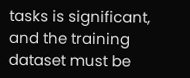tasks is significant, and the training dataset must be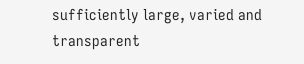sufficiently large, varied and transparent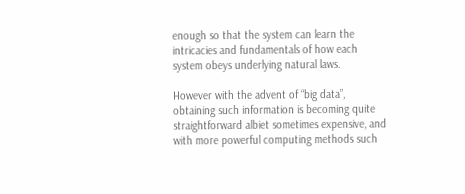enough so that the system can learn the intricacies and fundamentals of how each system obeys underlying natural laws.

However with the advent of “big data”, obtaining such information is becoming quite straightforward albiet sometimes expensive, and with more powerful computing methods such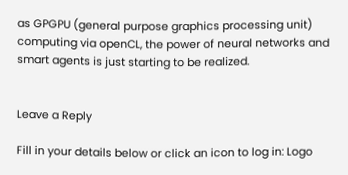as GPGPU (general purpose graphics processing unit) computing via openCL, the power of neural networks and smart agents is just starting to be realized.


Leave a Reply

Fill in your details below or click an icon to log in: Logo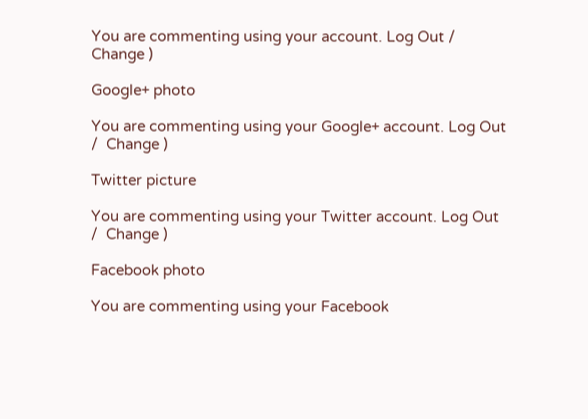You are commenting using your account. Log Out /  Change )

Google+ photo

You are commenting using your Google+ account. Log Out /  Change )

Twitter picture

You are commenting using your Twitter account. Log Out /  Change )

Facebook photo

You are commenting using your Facebook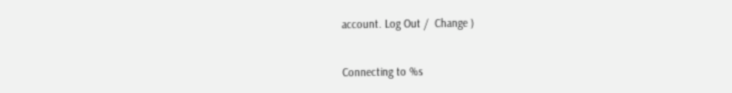account. Log Out /  Change )


Connecting to %s